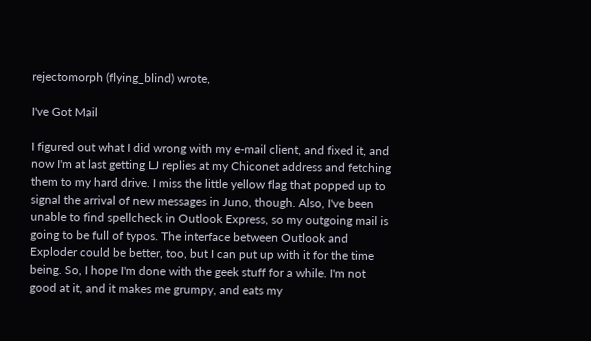rejectomorph (flying_blind) wrote,

I've Got Mail

I figured out what I did wrong with my e-mail client, and fixed it, and now I'm at last getting LJ replies at my Chiconet address and fetching them to my hard drive. I miss the little yellow flag that popped up to signal the arrival of new messages in Juno, though. Also, I've been unable to find spellcheck in Outlook Express, so my outgoing mail is going to be full of typos. The interface between Outlook and Exploder could be better, too, but I can put up with it for the time being. So, I hope I'm done with the geek stuff for a while. I'm not good at it, and it makes me grumpy, and eats my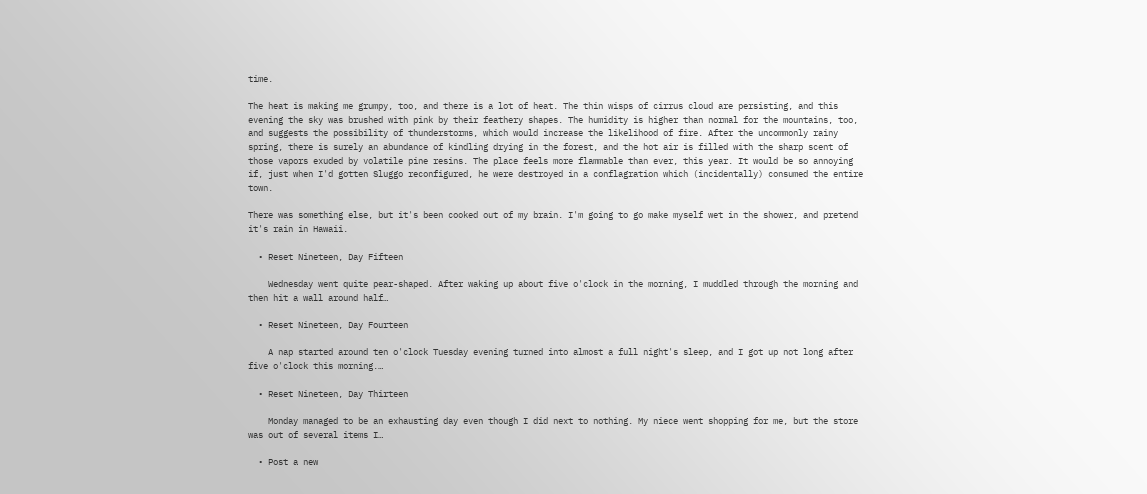time.

The heat is making me grumpy, too, and there is a lot of heat. The thin wisps of cirrus cloud are persisting, and this evening the sky was brushed with pink by their feathery shapes. The humidity is higher than normal for the mountains, too, and suggests the possibility of thunderstorms, which would increase the likelihood of fire. After the uncommonly rainy spring, there is surely an abundance of kindling drying in the forest, and the hot air is filled with the sharp scent of those vapors exuded by volatile pine resins. The place feels more flammable than ever, this year. It would be so annoying if, just when I'd gotten Sluggo reconfigured, he were destroyed in a conflagration which (incidentally) consumed the entire town.

There was something else, but it's been cooked out of my brain. I'm going to go make myself wet in the shower, and pretend it's rain in Hawaii.

  • Reset Nineteen, Day Fifteen

    Wednesday went quite pear-shaped. After waking up about five o'clock in the morning, I muddled through the morning and then hit a wall around half…

  • Reset Nineteen, Day Fourteen

    A nap started around ten o'clock Tuesday evening turned into almost a full night's sleep, and I got up not long after five o'clock this morning.…

  • Reset Nineteen, Day Thirteen

    Monday managed to be an exhausting day even though I did next to nothing. My niece went shopping for me, but the store was out of several items I…

  • Post a new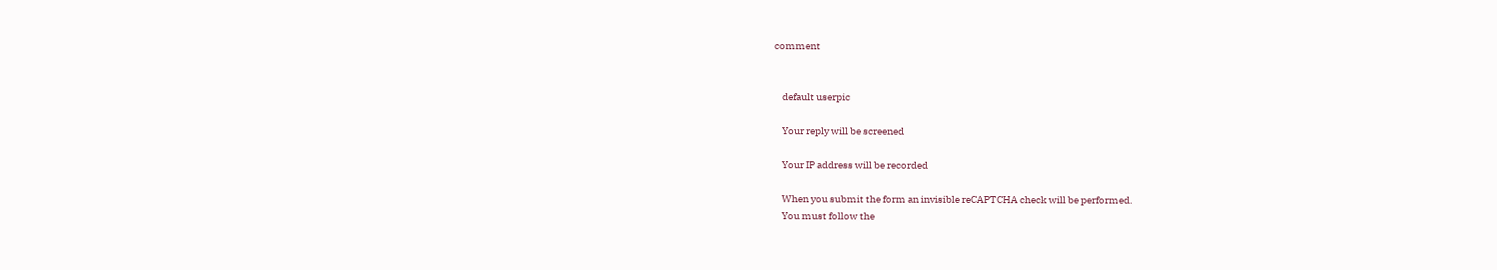comment


    default userpic

    Your reply will be screened

    Your IP address will be recorded

    When you submit the form an invisible reCAPTCHA check will be performed.
    You must follow the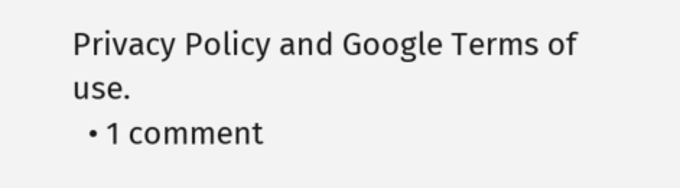Privacy Policy and Google Terms of use.
  • 1 comment